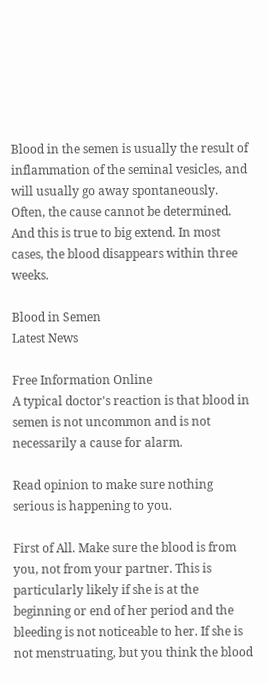Blood in the semen is usually the result of inflammation of the seminal vesicles, and will usually go away spontaneously. Often, the cause cannot be determined.  And this is true to big extend. In most cases, the blood disappears within three weeks.

Blood in Semen
Latest News

Free Information Online
A typical doctor's reaction is that blood in semen is not uncommon and is not necessarily a cause for alarm.

Read opinion to make sure nothing serious is happening to you.

First of All. Make sure the blood is from you, not from your partner. This is particularly likely if she is at the beginning or end of her period and the bleeding is not noticeable to her. If she is not menstruating, but you think the blood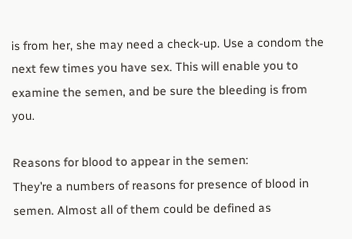is from her, she may need a check-up. Use a condom the next few times you have sex. This will enable you to examine the semen, and be sure the bleeding is from you.

Reasons for blood to appear in the semen:
They’re a numbers of reasons for presence of blood in semen. Almost all of them could be defined as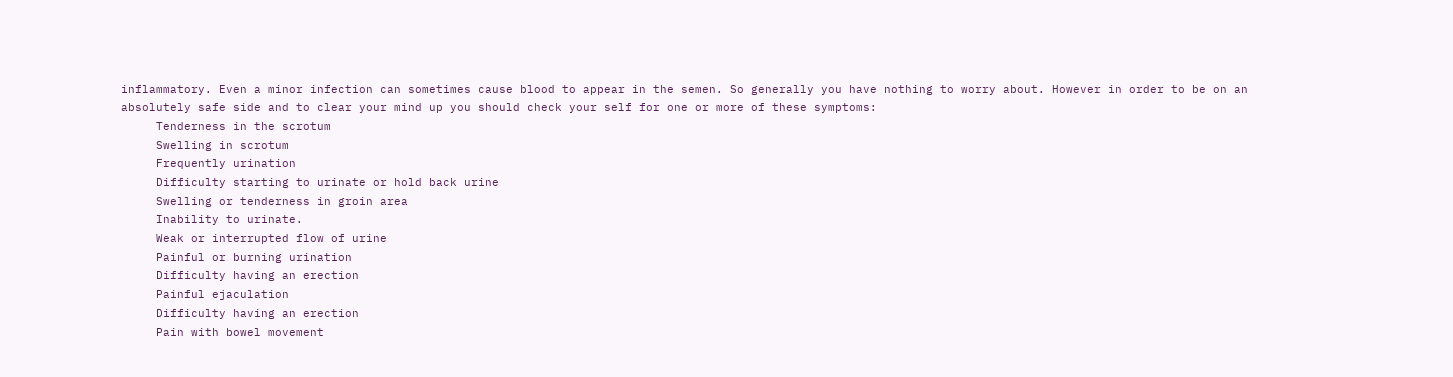inflammatory. Even a minor infection can sometimes cause blood to appear in the semen. So generally you have nothing to worry about. However in order to be on an absolutely safe side and to clear your mind up you should check your self for one or more of these symptoms:
     Tenderness in the scrotum
     Swelling in scrotum
     Frequently urination
     Difficulty starting to urinate or hold back urine
     Swelling or tenderness in groin area
     Inability to urinate.
     Weak or interrupted flow of urine
     Painful or burning urination
     Difficulty having an erection
     Painful ejaculation
     Difficulty having an erection
     Pain with bowel movement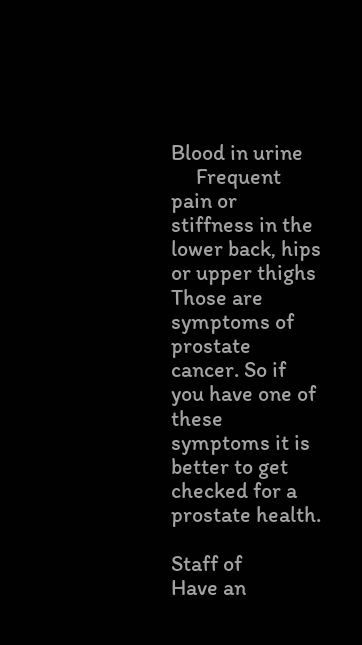Blood in urine
     Frequent pain or stiffness in the lower back, hips or upper thighs
Those are symptoms of prostate cancer. So if you have one of these symptoms it is better to get checked for a prostate health.

Staff of
Have an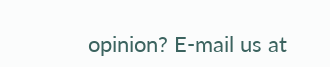opinion? E-mail us at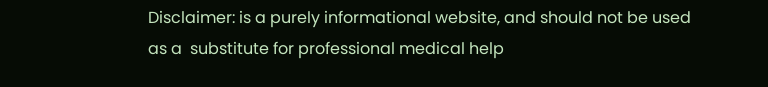Disclaimer: is a purely informational website, and should not be used as a  substitute for professional medical help